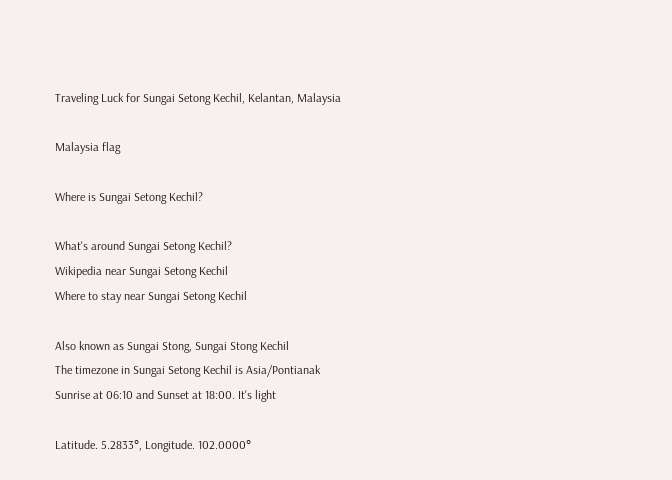Traveling Luck for Sungai Setong Kechil, Kelantan, Malaysia

Malaysia flag

Where is Sungai Setong Kechil?

What's around Sungai Setong Kechil?
Wikipedia near Sungai Setong Kechil
Where to stay near Sungai Setong Kechil

Also known as Sungai Stong, Sungai Stong Kechil
The timezone in Sungai Setong Kechil is Asia/Pontianak
Sunrise at 06:10 and Sunset at 18:00. It's light

Latitude. 5.2833°, Longitude. 102.0000°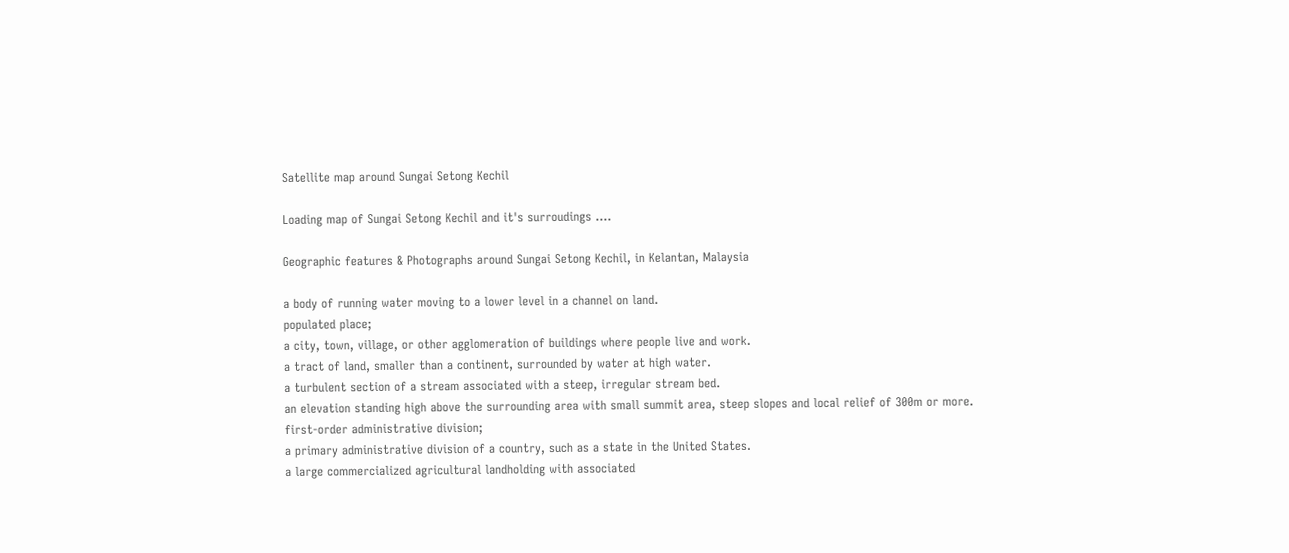Satellite map around Sungai Setong Kechil

Loading map of Sungai Setong Kechil and it's surroudings ....

Geographic features & Photographs around Sungai Setong Kechil, in Kelantan, Malaysia

a body of running water moving to a lower level in a channel on land.
populated place;
a city, town, village, or other agglomeration of buildings where people live and work.
a tract of land, smaller than a continent, surrounded by water at high water.
a turbulent section of a stream associated with a steep, irregular stream bed.
an elevation standing high above the surrounding area with small summit area, steep slopes and local relief of 300m or more.
first-order administrative division;
a primary administrative division of a country, such as a state in the United States.
a large commercialized agricultural landholding with associated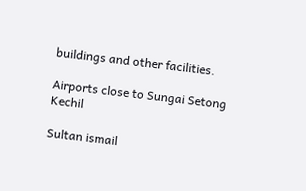buildings and other facilities.

Airports close to Sungai Setong Kechil

Sultan ismail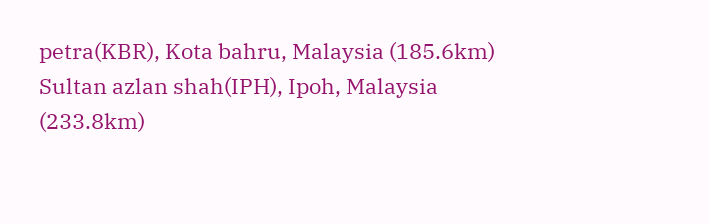petra(KBR), Kota bahru, Malaysia (185.6km)
Sultan azlan shah(IPH), Ipoh, Malaysia (233.8km)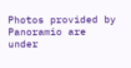Photos provided by Panoramio are under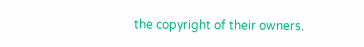the copyright of their owners.